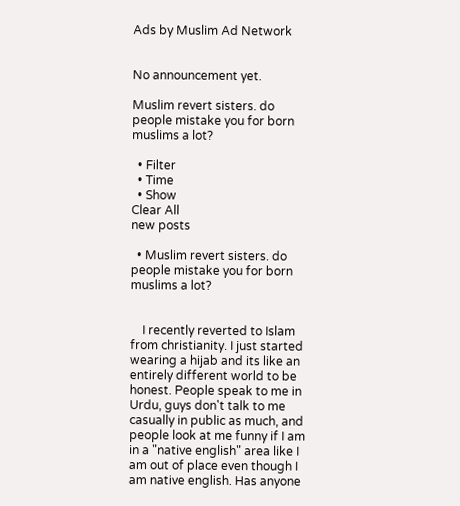Ads by Muslim Ad Network


No announcement yet.

Muslim revert sisters. do people mistake you for born muslims a lot?

  • Filter
  • Time
  • Show
Clear All
new posts

  • Muslim revert sisters. do people mistake you for born muslims a lot?


    I recently reverted to Islam from christianity. I just started wearing a hijab and its like an entirely different world to be honest. People speak to me in Urdu, guys don't talk to me casually in public as much, and people look at me funny if I am in a "native english" area like I am out of place even though I am native english. Has anyone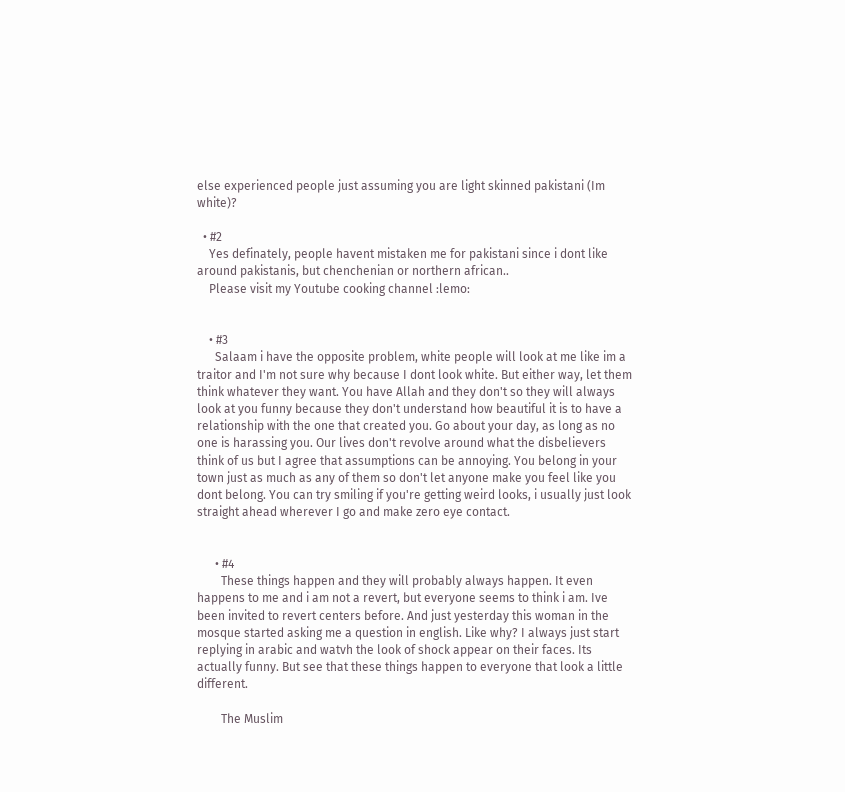else experienced people just assuming you are light skinned pakistani (Im white)?

  • #2
    Yes definately, people havent mistaken me for pakistani since i dont like around pakistanis, but chenchenian or northern african..
    Please visit my Youtube cooking channel :lemo:


    • #3
      Salaam i have the opposite problem, white people will look at me like im a traitor and I'm not sure why because I dont look white. But either way, let them think whatever they want. You have Allah and they don't so they will always look at you funny because they don't understand how beautiful it is to have a relationship with the one that created you. Go about your day, as long as no one is harassing you. Our lives don't revolve around what the disbelievers think of us but I agree that assumptions can be annoying. You belong in your town just as much as any of them so don't let anyone make you feel like you dont belong. You can try smiling if you're getting weird looks, i usually just look straight ahead wherever I go and make zero eye contact.


      • #4
        These things happen and they will probably always happen. It even happens to me and i am not a revert, but everyone seems to think i am. Ive been invited to revert centers before. And just yesterday this woman in the mosque started asking me a question in english. Like why? I always just start replying in arabic and watvh the look of shock appear on their faces. Its actually funny. But see that these things happen to everyone that look a little different.

        The Muslim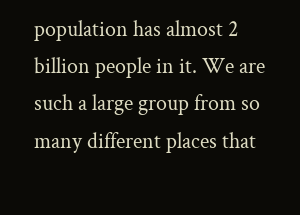population has almost 2 billion people in it. We are such a large group from so many different places that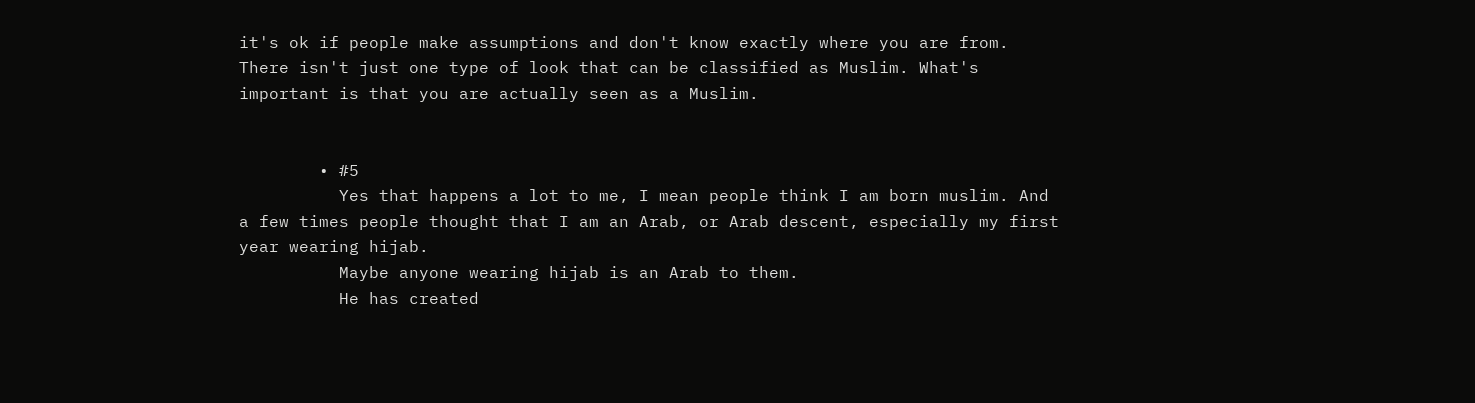it's ok if people make assumptions and don't know exactly where you are from. There isn't just one type of look that can be classified as Muslim. What's important is that you are actually seen as a Muslim.


        • #5
          Yes that happens a lot to me, I mean people think I am born muslim. And a few times people thought that I am an Arab, or Arab descent, especially my first year wearing hijab.
          Maybe anyone wearing hijab is an Arab to them.
          He has created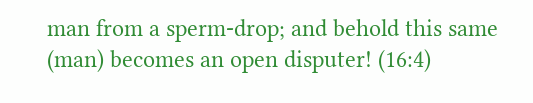man from a sperm-drop; and behold this same (man) becomes an open disputer! (16:4)